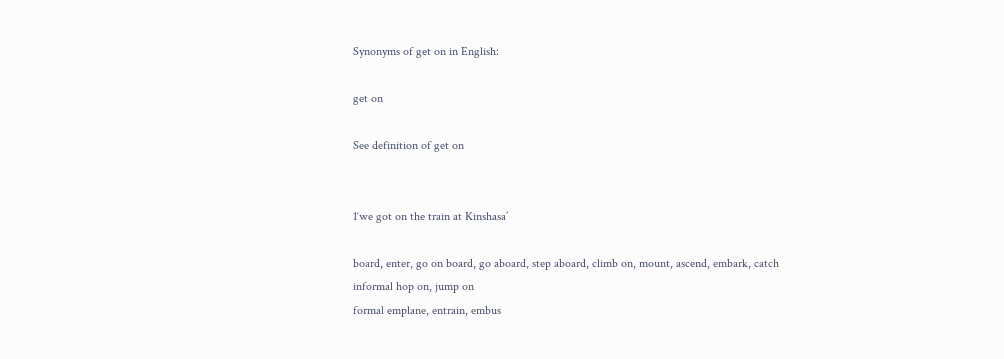Synonyms of get on in English:

get on

See definition of get on


1‘we got on the train at Kinshasa’

board, enter, go on board, go aboard, step aboard, climb on, mount, ascend, embark, catch
informal hop on, jump on
formal emplane, entrain, embus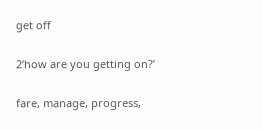get off

2‘how are you getting on?’

fare, manage, progress,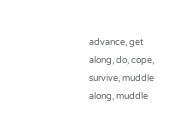advance, get along, do, cope, survive, muddle along, muddle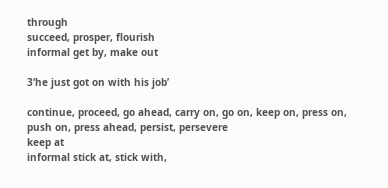through
succeed, prosper, flourish
informal get by, make out

3‘he just got on with his job’

continue, proceed, go ahead, carry on, go on, keep on, press on, push on, press ahead, persist, persevere
keep at
informal stick at, stick with,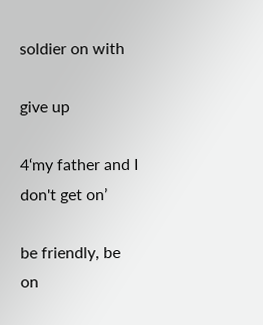soldier on with

give up

4‘my father and I don't get on’

be friendly, be on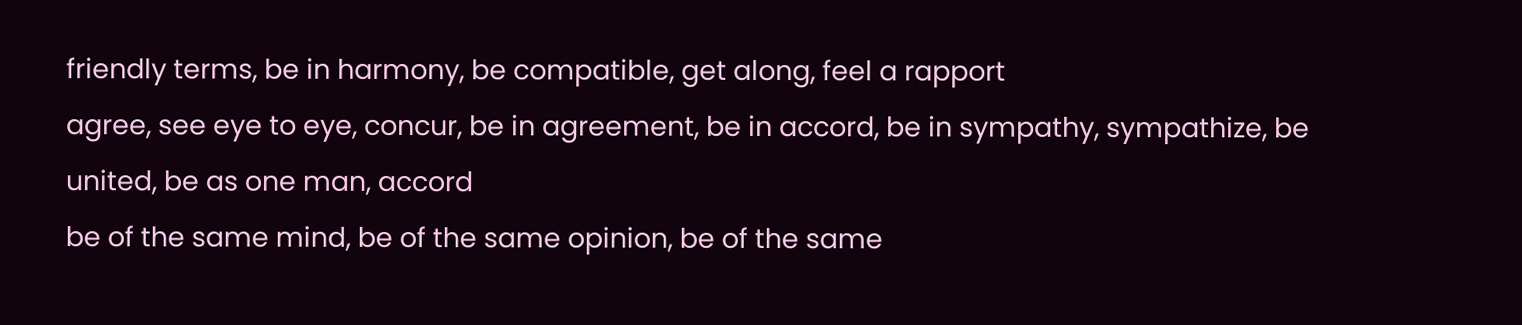friendly terms, be in harmony, be compatible, get along, feel a rapport
agree, see eye to eye, concur, be in agreement, be in accord, be in sympathy, sympathize, be united, be as one man, accord
be of the same mind, be of the same opinion, be of the same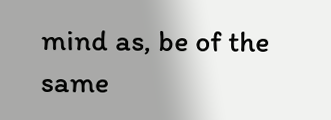mind as, be of the same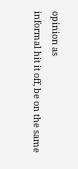opinion as
informal hit it off, be on the same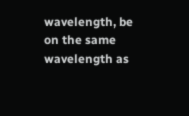wavelength, be on the same wavelength as